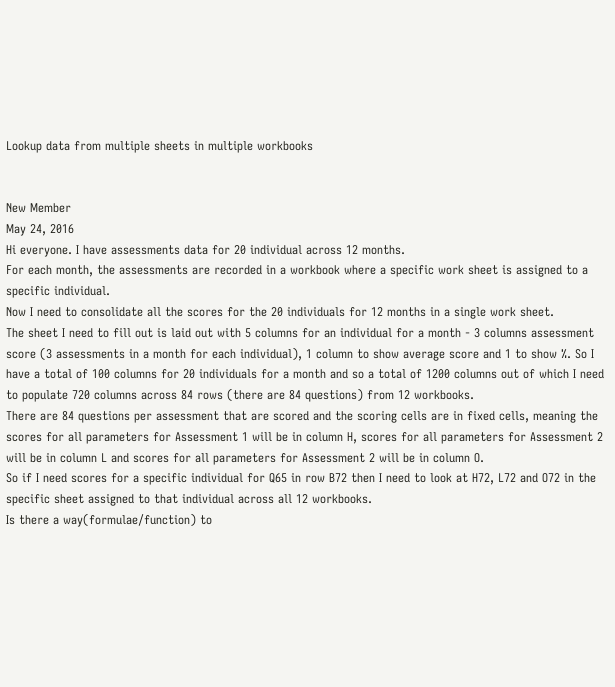Lookup data from multiple sheets in multiple workbooks


New Member
May 24, 2016
Hi everyone. I have assessments data for 20 individual across 12 months.
For each month, the assessments are recorded in a workbook where a specific work sheet is assigned to a specific individual.
Now I need to consolidate all the scores for the 20 individuals for 12 months in a single work sheet.
The sheet I need to fill out is laid out with 5 columns for an individual for a month - 3 columns assessment score (3 assessments in a month for each individual), 1 column to show average score and 1 to show %. So I have a total of 100 columns for 20 individuals for a month and so a total of 1200 columns out of which I need to populate 720 columns across 84 rows (there are 84 questions) from 12 workbooks.
There are 84 questions per assessment that are scored and the scoring cells are in fixed cells, meaning the scores for all parameters for Assessment 1 will be in column H, scores for all parameters for Assessment 2 will be in column L and scores for all parameters for Assessment 2 will be in column O.
So if I need scores for a specific individual for Q65 in row B72 then I need to look at H72, L72 and O72 in the specific sheet assigned to that individual across all 12 workbooks.
Is there a way(formulae/function) to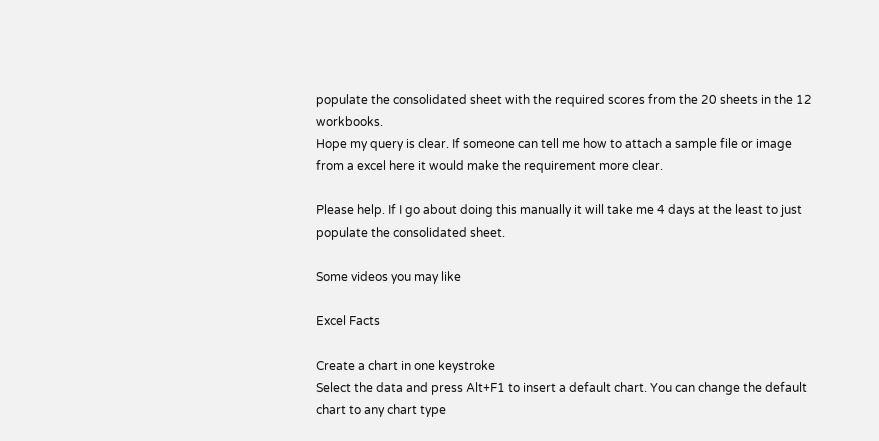populate the consolidated sheet with the required scores from the 20 sheets in the 12 workbooks.
Hope my query is clear. If someone can tell me how to attach a sample file or image from a excel here it would make the requirement more clear.

Please help. If I go about doing this manually it will take me 4 days at the least to just populate the consolidated sheet.

Some videos you may like

Excel Facts

Create a chart in one keystroke
Select the data and press Alt+F1 to insert a default chart. You can change the default chart to any chart type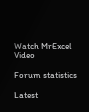Watch MrExcel Video

Forum statistics

Latest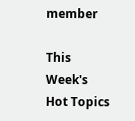member

This Week's Hot Topics